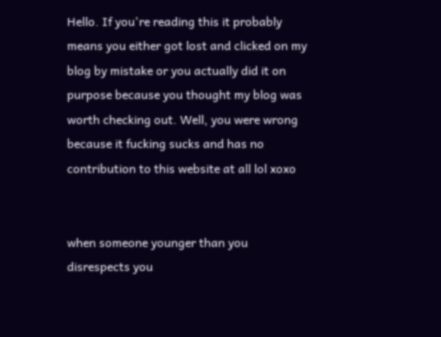Hello. If you're reading this it probably means you either got lost and clicked on my blog by mistake or you actually did it on purpose because you thought my blog was worth checking out. Well, you were wrong because it fucking sucks and has no contribution to this website at all lol xoxo


when someone younger than you disrespects you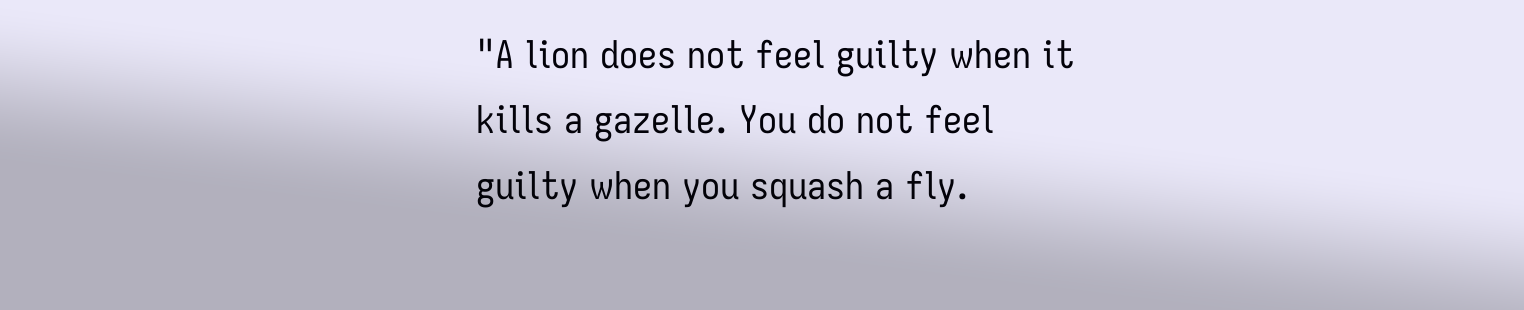"A lion does not feel guilty when it kills a gazelle. You do not feel guilty when you squash a fly.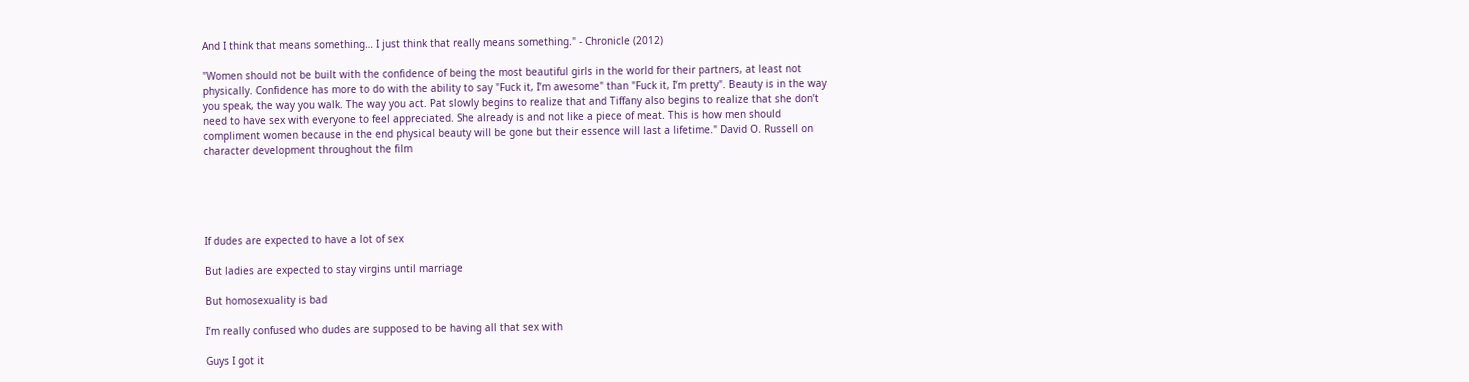And I think that means something… I just think that really means something." - Chronicle (2012)

"Women should not be built with the confidence of being the most beautiful girls in the world for their partners, at least not physically. Confidence has more to do with the ability to say "Fuck it, I’m awesome" than "Fuck it, I’m pretty". Beauty is in the way you speak, the way you walk. The way you act. Pat slowly begins to realize that and Tiffany also begins to realize that she don’t need to have sex with everyone to feel appreciated. She already is and not like a piece of meat. This is how men should compliment women because in the end physical beauty will be gone but their essence will last a lifetime." David O. Russell on character development throughout the film





If dudes are expected to have a lot of sex

But ladies are expected to stay virgins until marriage

But homosexuality is bad

I’m really confused who dudes are supposed to be having all that sex with

Guys I got it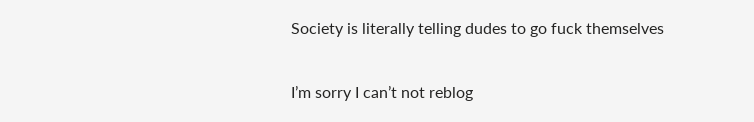Society is literally telling dudes to go fuck themselves

I’m sorry I can’t not reblog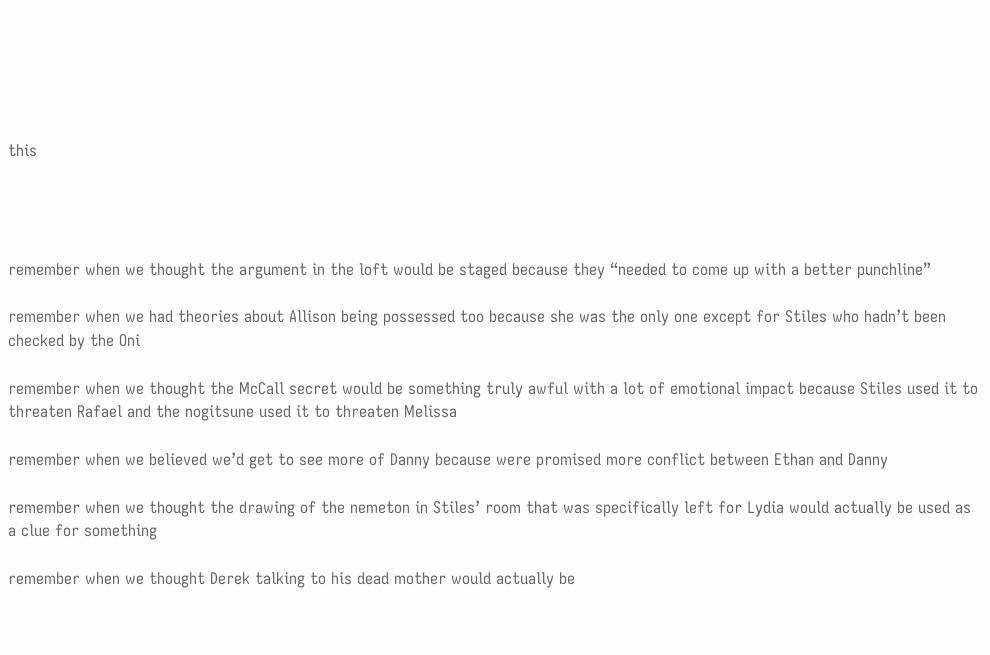this




remember when we thought the argument in the loft would be staged because they “needed to come up with a better punchline”

remember when we had theories about Allison being possessed too because she was the only one except for Stiles who hadn’t been checked by the Oni

remember when we thought the McCall secret would be something truly awful with a lot of emotional impact because Stiles used it to threaten Rafael and the nogitsune used it to threaten Melissa

remember when we believed we’d get to see more of Danny because were promised more conflict between Ethan and Danny

remember when we thought the drawing of the nemeton in Stiles’ room that was specifically left for Lydia would actually be used as a clue for something

remember when we thought Derek talking to his dead mother would actually be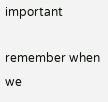important

remember when we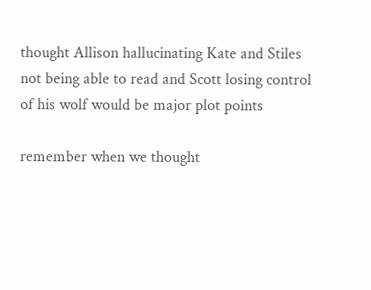thought Allison hallucinating Kate and Stiles not being able to read and Scott losing control of his wolf would be major plot points

remember when we thought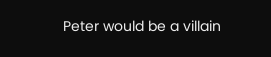Peter would be a villain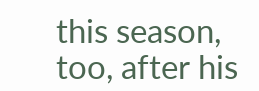this season, too, after his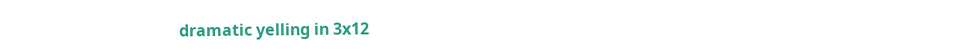dramatic yelling in 3x12